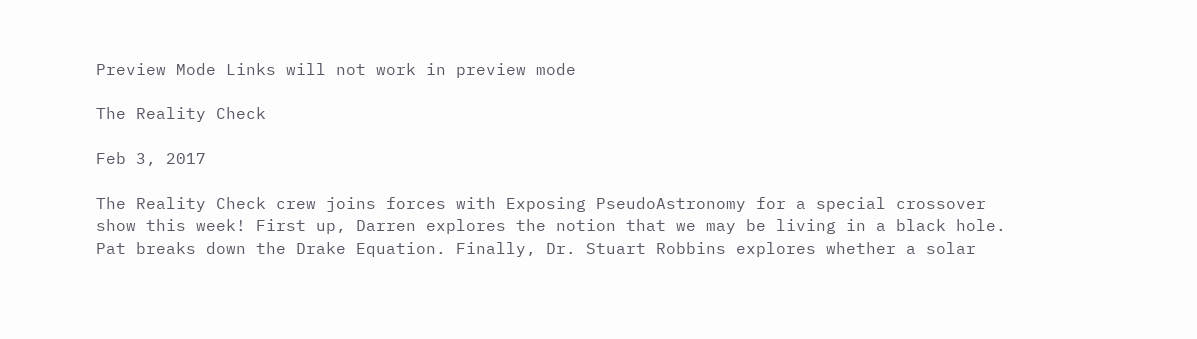Preview Mode Links will not work in preview mode

The Reality Check

Feb 3, 2017

The Reality Check crew joins forces with Exposing PseudoAstronomy for a special crossover show this week! First up, Darren explores the notion that we may be living in a black hole. Pat breaks down the Drake Equation. Finally, Dr. Stuart Robbins explores whether a solar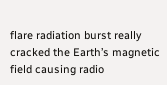flare radiation burst really cracked the Earth’s magnetic field causing radio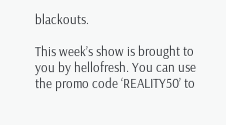blackouts.

This week’s show is brought to you by hellofresh. You can use the promo code ‘REALITY50’ to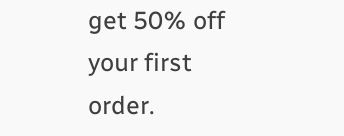get 50% off your first order.